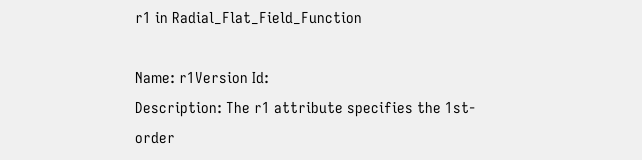r1 in Radial_Flat_Field_Function

Name: r1Version Id:
Description: The r1 attribute specifies the 1st-order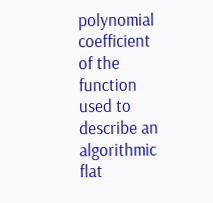polynomial coefficient of the function used to describe an algorithmic flat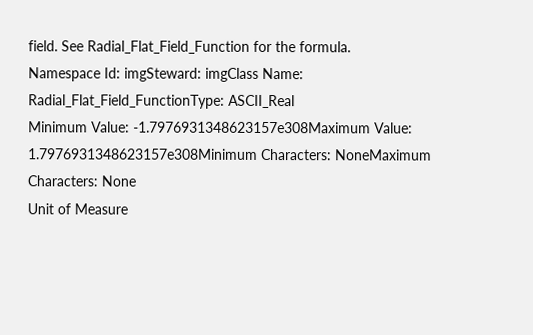field. See Radial_Flat_Field_Function for the formula.
Namespace Id: imgSteward: imgClass Name: Radial_Flat_Field_FunctionType: ASCII_Real
Minimum Value: -1.7976931348623157e308Maximum Value: 1.7976931348623157e308Minimum Characters: NoneMaximum Characters: None
Unit of Measure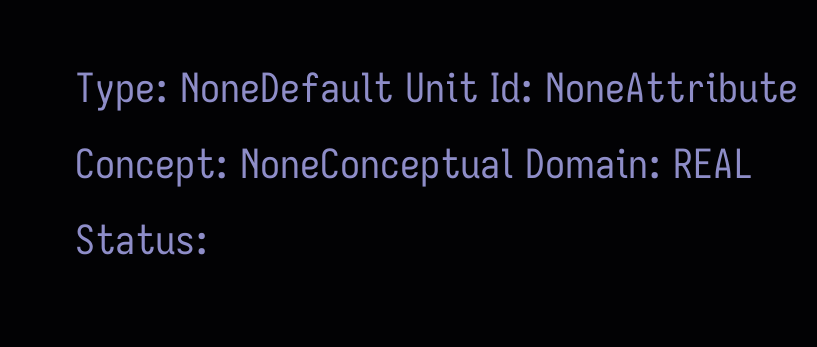Type: NoneDefault Unit Id: NoneAttribute Concept: NoneConceptual Domain: REAL
Status: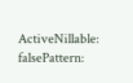ActiveNillable: falsePattern: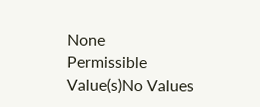None
Permissible Value(s)No Values